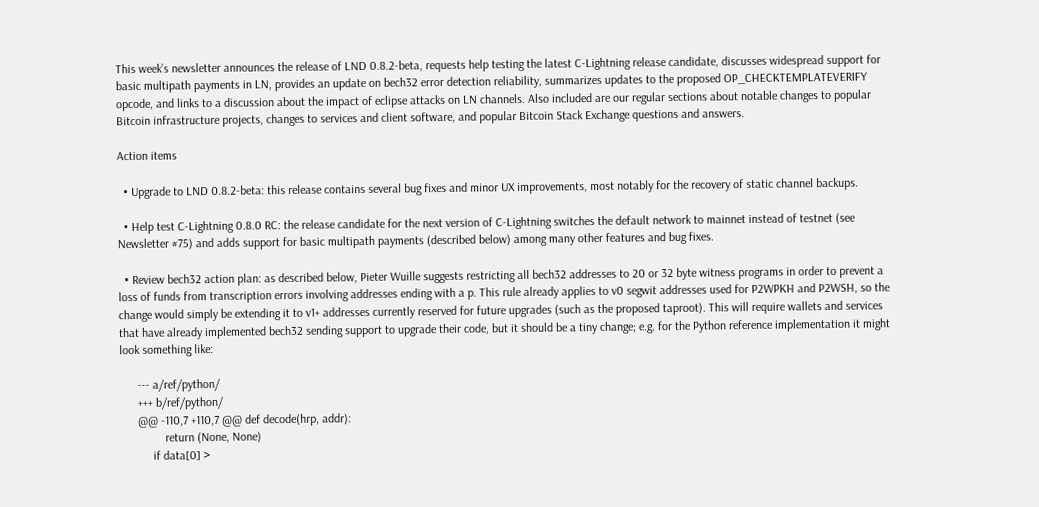This week’s newsletter announces the release of LND 0.8.2-beta, requests help testing the latest C-Lightning release candidate, discusses widespread support for basic multipath payments in LN, provides an update on bech32 error detection reliability, summarizes updates to the proposed OP_CHECKTEMPLATEVERIFY opcode, and links to a discussion about the impact of eclipse attacks on LN channels. Also included are our regular sections about notable changes to popular Bitcoin infrastructure projects, changes to services and client software, and popular Bitcoin Stack Exchange questions and answers.

Action items

  • Upgrade to LND 0.8.2-beta: this release contains several bug fixes and minor UX improvements, most notably for the recovery of static channel backups.

  • Help test C-Lightning 0.8.0 RC: the release candidate for the next version of C-Lightning switches the default network to mainnet instead of testnet (see Newsletter #75) and adds support for basic multipath payments (described below) among many other features and bug fixes.

  • Review bech32 action plan: as described below, Pieter Wuille suggests restricting all bech32 addresses to 20 or 32 byte witness programs in order to prevent a loss of funds from transcription errors involving addresses ending with a p. This rule already applies to v0 segwit addresses used for P2WPKH and P2WSH, so the change would simply be extending it to v1+ addresses currently reserved for future upgrades (such as the proposed taproot). This will require wallets and services that have already implemented bech32 sending support to upgrade their code, but it should be a tiny change; e.g. for the Python reference implementation it might look something like:

      --- a/ref/python/
      +++ b/ref/python/
      @@ -110,7 +110,7 @@ def decode(hrp, addr):
               return (None, None)
           if data[0] >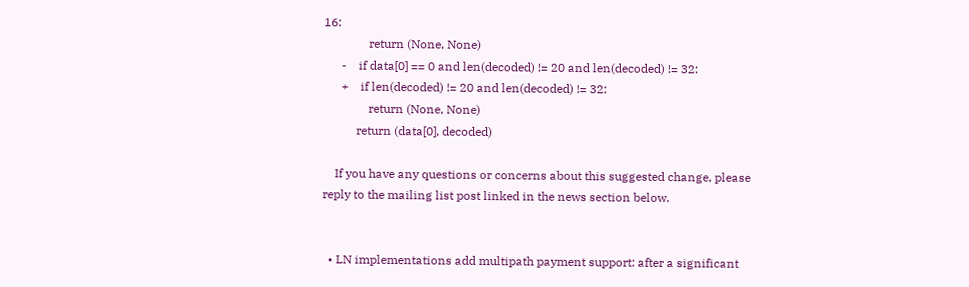16:
               return (None, None)
      -    if data[0] == 0 and len(decoded) != 20 and len(decoded) != 32:
      +    if len(decoded) != 20 and len(decoded) != 32:
               return (None, None)
           return (data[0], decoded)

    If you have any questions or concerns about this suggested change, please reply to the mailing list post linked in the news section below.


  • LN implementations add multipath payment support: after a significant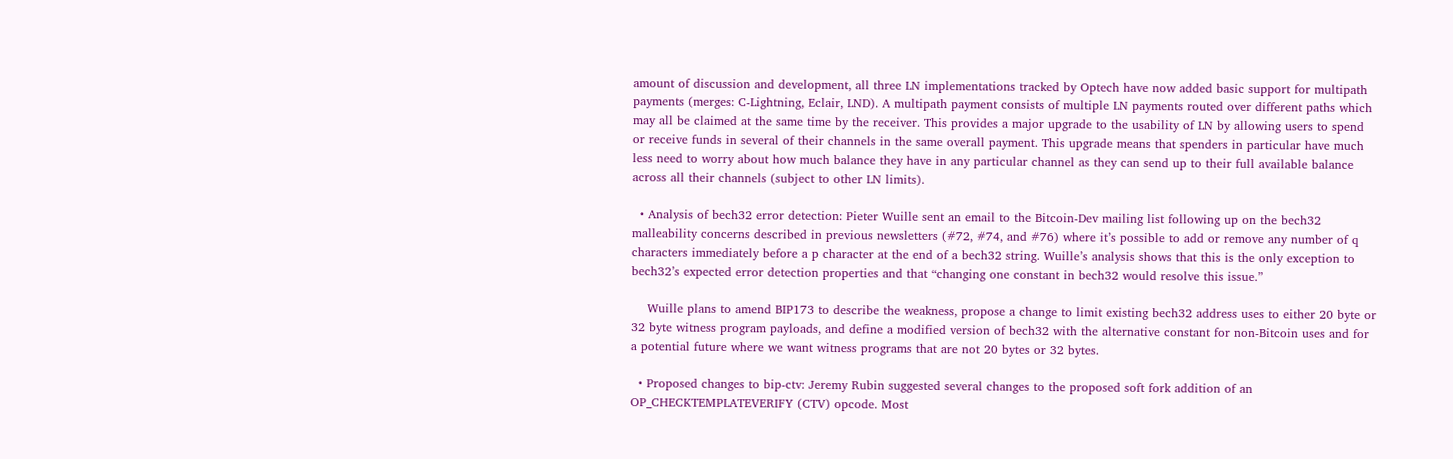amount of discussion and development, all three LN implementations tracked by Optech have now added basic support for multipath payments (merges: C-Lightning, Eclair, LND). A multipath payment consists of multiple LN payments routed over different paths which may all be claimed at the same time by the receiver. This provides a major upgrade to the usability of LN by allowing users to spend or receive funds in several of their channels in the same overall payment. This upgrade means that spenders in particular have much less need to worry about how much balance they have in any particular channel as they can send up to their full available balance across all their channels (subject to other LN limits).

  • Analysis of bech32 error detection: Pieter Wuille sent an email to the Bitcoin-Dev mailing list following up on the bech32 malleability concerns described in previous newsletters (#72, #74, and #76) where it’s possible to add or remove any number of q characters immediately before a p character at the end of a bech32 string. Wuille’s analysis shows that this is the only exception to bech32’s expected error detection properties and that “changing one constant in bech32 would resolve this issue.”

    Wuille plans to amend BIP173 to describe the weakness, propose a change to limit existing bech32 address uses to either 20 byte or 32 byte witness program payloads, and define a modified version of bech32 with the alternative constant for non-Bitcoin uses and for a potential future where we want witness programs that are not 20 bytes or 32 bytes.

  • Proposed changes to bip-ctv: Jeremy Rubin suggested several changes to the proposed soft fork addition of an OP_CHECKTEMPLATEVERIFY (CTV) opcode. Most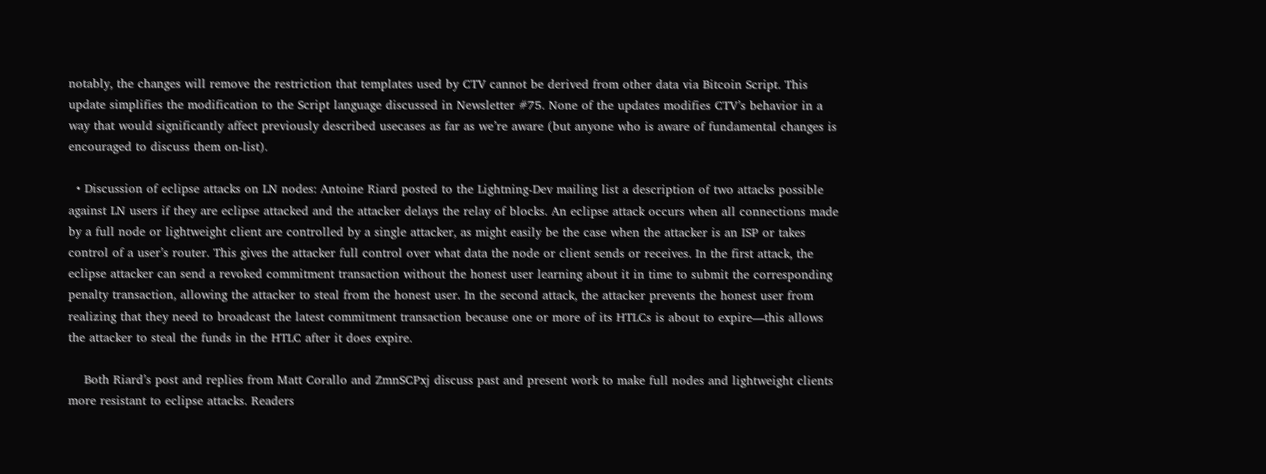notably, the changes will remove the restriction that templates used by CTV cannot be derived from other data via Bitcoin Script. This update simplifies the modification to the Script language discussed in Newsletter #75. None of the updates modifies CTV’s behavior in a way that would significantly affect previously described usecases as far as we’re aware (but anyone who is aware of fundamental changes is encouraged to discuss them on-list).

  • Discussion of eclipse attacks on LN nodes: Antoine Riard posted to the Lightning-Dev mailing list a description of two attacks possible against LN users if they are eclipse attacked and the attacker delays the relay of blocks. An eclipse attack occurs when all connections made by a full node or lightweight client are controlled by a single attacker, as might easily be the case when the attacker is an ISP or takes control of a user’s router. This gives the attacker full control over what data the node or client sends or receives. In the first attack, the eclipse attacker can send a revoked commitment transaction without the honest user learning about it in time to submit the corresponding penalty transaction, allowing the attacker to steal from the honest user. In the second attack, the attacker prevents the honest user from realizing that they need to broadcast the latest commitment transaction because one or more of its HTLCs is about to expire—this allows the attacker to steal the funds in the HTLC after it does expire.

    Both Riard’s post and replies from Matt Corallo and ZmnSCPxj discuss past and present work to make full nodes and lightweight clients more resistant to eclipse attacks. Readers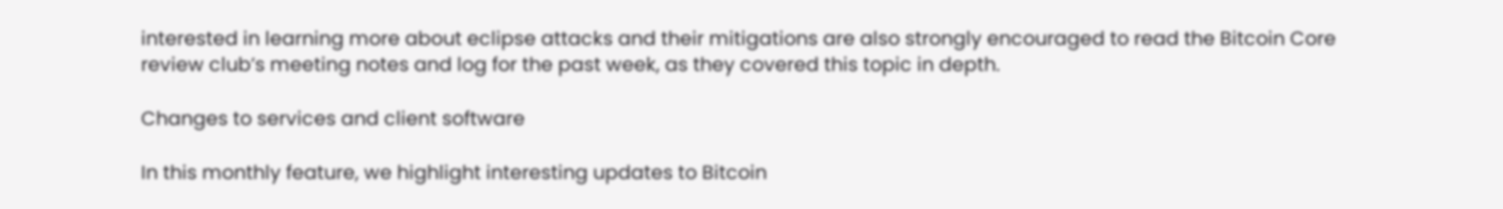interested in learning more about eclipse attacks and their mitigations are also strongly encouraged to read the Bitcoin Core review club’s meeting notes and log for the past week, as they covered this topic in depth.

Changes to services and client software

In this monthly feature, we highlight interesting updates to Bitcoin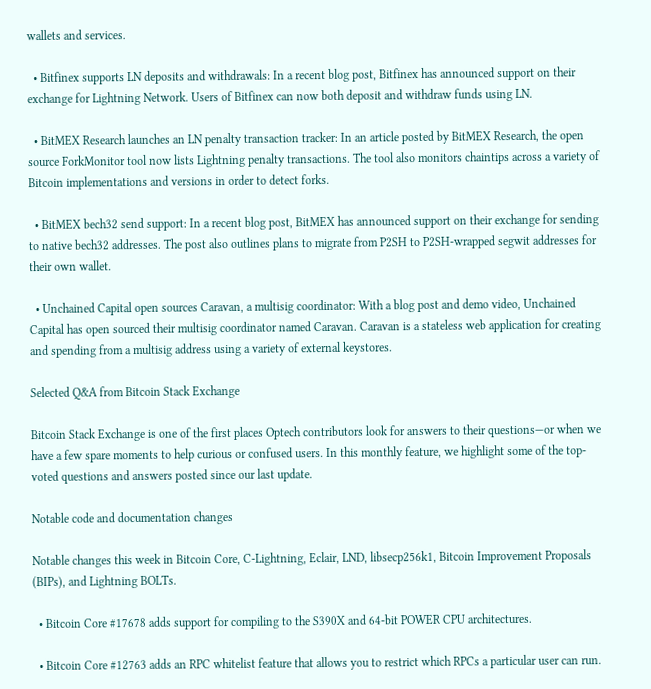wallets and services.

  • Bitfinex supports LN deposits and withdrawals: In a recent blog post, Bitfinex has announced support on their exchange for Lightning Network. Users of Bitfinex can now both deposit and withdraw funds using LN.

  • BitMEX Research launches an LN penalty transaction tracker: In an article posted by BitMEX Research, the open source ForkMonitor tool now lists Lightning penalty transactions. The tool also monitors chaintips across a variety of Bitcoin implementations and versions in order to detect forks.

  • BitMEX bech32 send support: In a recent blog post, BitMEX has announced support on their exchange for sending to native bech32 addresses. The post also outlines plans to migrate from P2SH to P2SH-wrapped segwit addresses for their own wallet.

  • Unchained Capital open sources Caravan, a multisig coordinator: With a blog post and demo video, Unchained Capital has open sourced their multisig coordinator named Caravan. Caravan is a stateless web application for creating and spending from a multisig address using a variety of external keystores.

Selected Q&A from Bitcoin Stack Exchange

Bitcoin Stack Exchange is one of the first places Optech contributors look for answers to their questions—or when we have a few spare moments to help curious or confused users. In this monthly feature, we highlight some of the top-voted questions and answers posted since our last update.

Notable code and documentation changes

Notable changes this week in Bitcoin Core, C-Lightning, Eclair, LND, libsecp256k1, Bitcoin Improvement Proposals (BIPs), and Lightning BOLTs.

  • Bitcoin Core #17678 adds support for compiling to the S390X and 64-bit POWER CPU architectures.

  • Bitcoin Core #12763 adds an RPC whitelist feature that allows you to restrict which RPCs a particular user can run.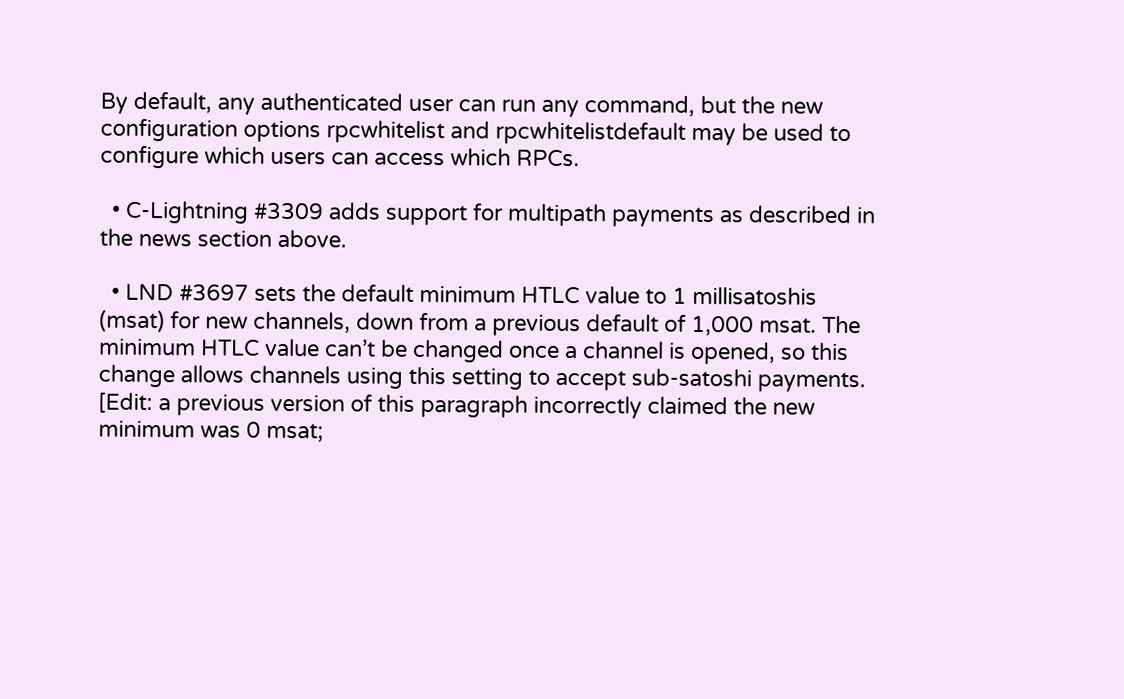By default, any authenticated user can run any command, but the new configuration options rpcwhitelist and rpcwhitelistdefault may be used to configure which users can access which RPCs.

  • C-Lightning #3309 adds support for multipath payments as described in the news section above.

  • LND #3697 sets the default minimum HTLC value to 1 millisatoshis (msat) for new channels, down from a previous default of 1,000 msat. The minimum HTLC value can’t be changed once a channel is opened, so this change allows channels using this setting to accept sub-satoshi payments. [Edit: a previous version of this paragraph incorrectly claimed the new minimum was 0 msat;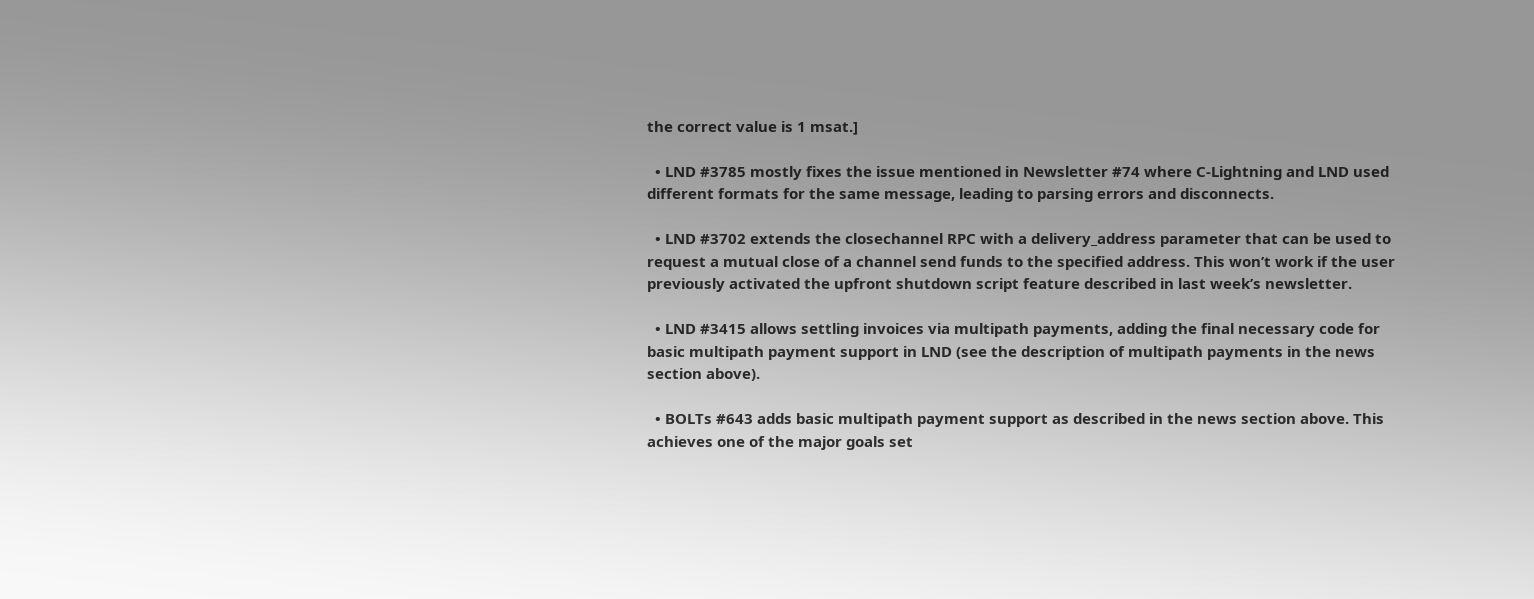the correct value is 1 msat.]

  • LND #3785 mostly fixes the issue mentioned in Newsletter #74 where C-Lightning and LND used different formats for the same message, leading to parsing errors and disconnects.

  • LND #3702 extends the closechannel RPC with a delivery_address parameter that can be used to request a mutual close of a channel send funds to the specified address. This won’t work if the user previously activated the upfront shutdown script feature described in last week’s newsletter.

  • LND #3415 allows settling invoices via multipath payments, adding the final necessary code for basic multipath payment support in LND (see the description of multipath payments in the news section above).

  • BOLTs #643 adds basic multipath payment support as described in the news section above. This achieves one of the major goals set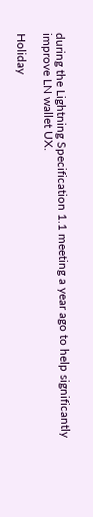during the Lightning Specification 1.1 meeting a year ago to help significantly improve LN wallet UX.

Holiday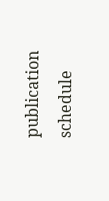publication schedule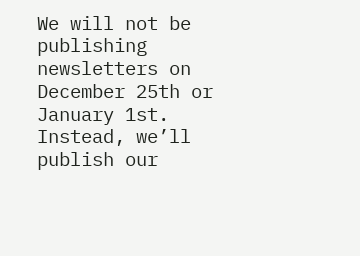We will not be publishing newsletters on December 25th or January 1st. Instead, we’ll publish our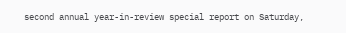second annual year-in-review special report on Saturday,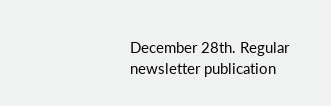December 28th. Regular newsletter publication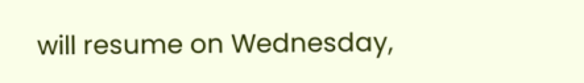will resume on Wednesday,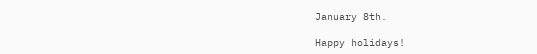January 8th.

Happy holidays!